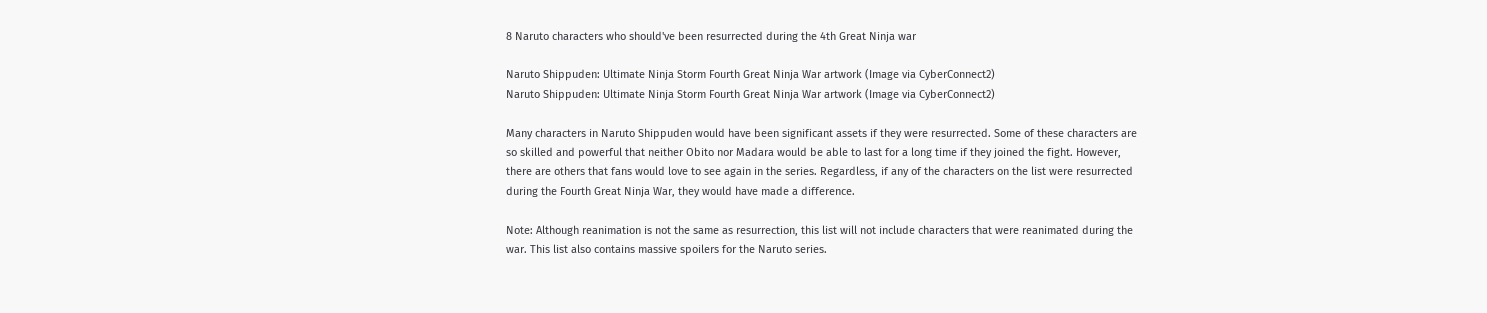8 Naruto characters who should've been resurrected during the 4th Great Ninja war

Naruto Shippuden: Ultimate Ninja Storm Fourth Great Ninja War artwork (Image via CyberConnect2)
Naruto Shippuden: Ultimate Ninja Storm Fourth Great Ninja War artwork (Image via CyberConnect2)

Many characters in Naruto Shippuden would have been significant assets if they were resurrected. Some of these characters are so skilled and powerful that neither Obito nor Madara would be able to last for a long time if they joined the fight. However, there are others that fans would love to see again in the series. Regardless, if any of the characters on the list were resurrected during the Fourth Great Ninja War, they would have made a difference.

Note: Although reanimation is not the same as resurrection, this list will not include characters that were reanimated during the war. This list also contains massive spoilers for the Naruto series.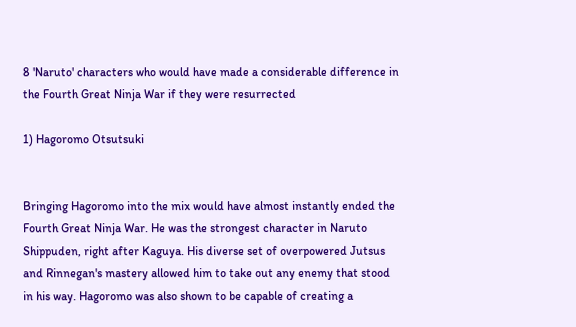8 'Naruto' characters who would have made a considerable difference in the Fourth Great Ninja War if they were resurrected

1) Hagoromo Otsutsuki


Bringing Hagoromo into the mix would have almost instantly ended the Fourth Great Ninja War. He was the strongest character in Naruto Shippuden, right after Kaguya. His diverse set of overpowered Jutsus and Rinnegan's mastery allowed him to take out any enemy that stood in his way. Hagoromo was also shown to be capable of creating a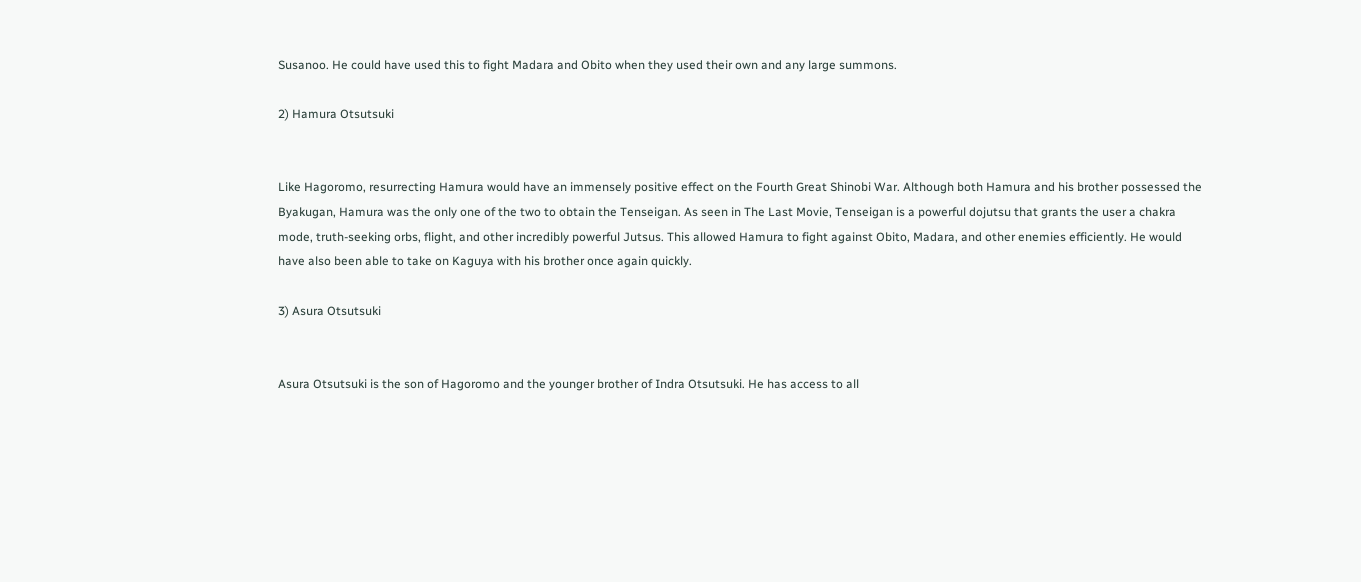Susanoo. He could have used this to fight Madara and Obito when they used their own and any large summons.

2) Hamura Otsutsuki


Like Hagoromo, resurrecting Hamura would have an immensely positive effect on the Fourth Great Shinobi War. Although both Hamura and his brother possessed the Byakugan, Hamura was the only one of the two to obtain the Tenseigan. As seen in The Last Movie, Tenseigan is a powerful dojutsu that grants the user a chakra mode, truth-seeking orbs, flight, and other incredibly powerful Jutsus. This allowed Hamura to fight against Obito, Madara, and other enemies efficiently. He would have also been able to take on Kaguya with his brother once again quickly.

3) Asura Otsutsuki


Asura Otsutsuki is the son of Hagoromo and the younger brother of Indra Otsutsuki. He has access to all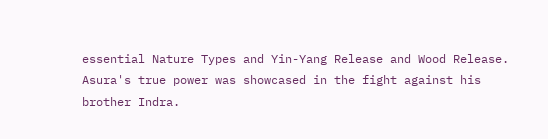essential Nature Types and Yin-Yang Release and Wood Release. Asura's true power was showcased in the fight against his brother Indra.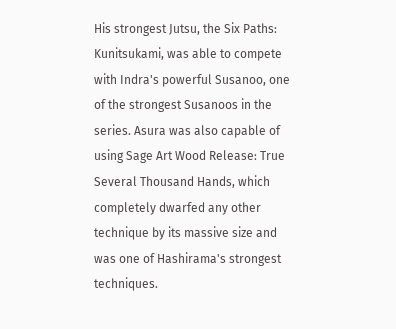His strongest Jutsu, the Six Paths: Kunitsukami, was able to compete with Indra's powerful Susanoo, one of the strongest Susanoos in the series. Asura was also capable of using Sage Art Wood Release: True Several Thousand Hands, which completely dwarfed any other technique by its massive size and was one of Hashirama's strongest techniques.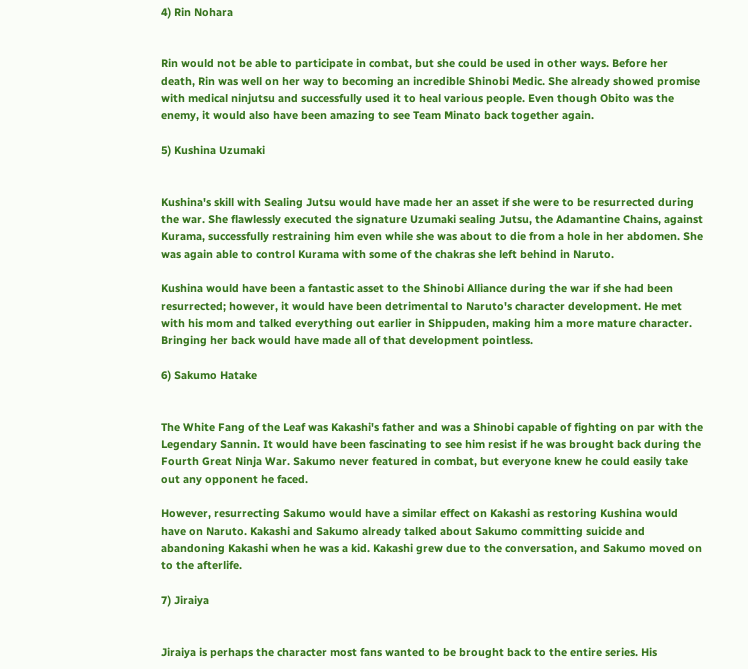4) Rin Nohara


Rin would not be able to participate in combat, but she could be used in other ways. Before her death, Rin was well on her way to becoming an incredible Shinobi Medic. She already showed promise with medical ninjutsu and successfully used it to heal various people. Even though Obito was the enemy, it would also have been amazing to see Team Minato back together again.

5) Kushina Uzumaki


Kushina's skill with Sealing Jutsu would have made her an asset if she were to be resurrected during the war. She flawlessly executed the signature Uzumaki sealing Jutsu, the Adamantine Chains, against Kurama, successfully restraining him even while she was about to die from a hole in her abdomen. She was again able to control Kurama with some of the chakras she left behind in Naruto.

Kushina would have been a fantastic asset to the Shinobi Alliance during the war if she had been resurrected; however, it would have been detrimental to Naruto's character development. He met with his mom and talked everything out earlier in Shippuden, making him a more mature character. Bringing her back would have made all of that development pointless.

6) Sakumo Hatake


The White Fang of the Leaf was Kakashi's father and was a Shinobi capable of fighting on par with the Legendary Sannin. It would have been fascinating to see him resist if he was brought back during the Fourth Great Ninja War. Sakumo never featured in combat, but everyone knew he could easily take out any opponent he faced.

However, resurrecting Sakumo would have a similar effect on Kakashi as restoring Kushina would have on Naruto. Kakashi and Sakumo already talked about Sakumo committing suicide and abandoning Kakashi when he was a kid. Kakashi grew due to the conversation, and Sakumo moved on to the afterlife.

7) Jiraiya


Jiraiya is perhaps the character most fans wanted to be brought back to the entire series. His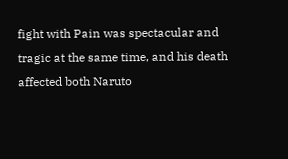fight with Pain was spectacular and tragic at the same time, and his death affected both Naruto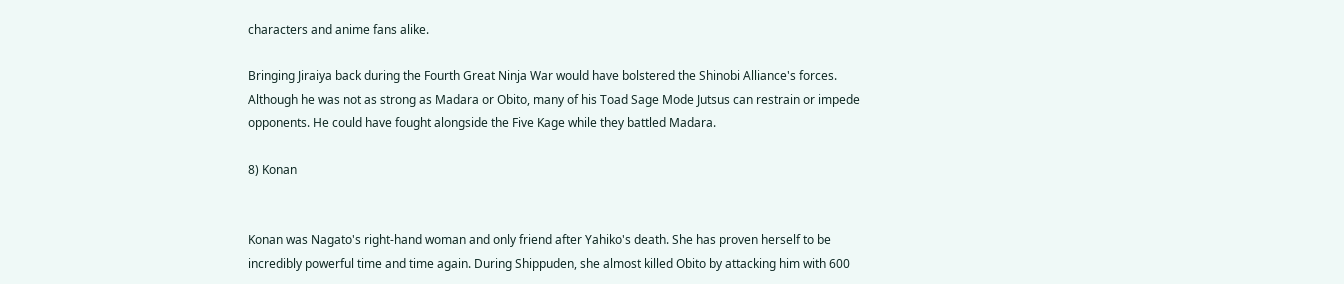characters and anime fans alike.

Bringing Jiraiya back during the Fourth Great Ninja War would have bolstered the Shinobi Alliance's forces. Although he was not as strong as Madara or Obito, many of his Toad Sage Mode Jutsus can restrain or impede opponents. He could have fought alongside the Five Kage while they battled Madara.

8) Konan


Konan was Nagato's right-hand woman and only friend after Yahiko's death. She has proven herself to be incredibly powerful time and time again. During Shippuden, she almost killed Obito by attacking him with 600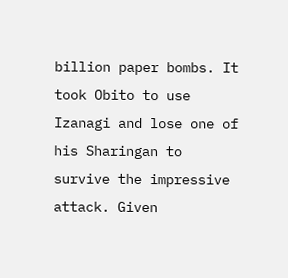billion paper bombs. It took Obito to use Izanagi and lose one of his Sharingan to survive the impressive attack. Given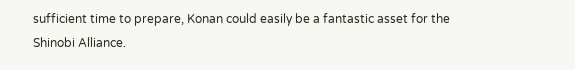sufficient time to prepare, Konan could easily be a fantastic asset for the Shinobi Alliance.